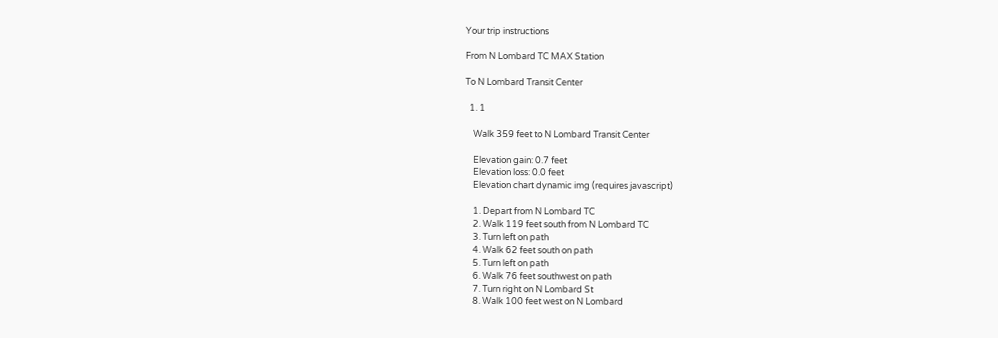Your trip instructions

From N Lombard TC MAX Station

To N Lombard Transit Center

  1. 1

    Walk 359 feet to N Lombard Transit Center

    Elevation gain: 0.7 feet
    Elevation loss: 0.0 feet
    Elevation chart dynamic img (requires javascript)

    1. Depart from N Lombard TC
    2. Walk 119 feet south from N Lombard TC
    3. Turn left on path
    4. Walk 62 feet south on path
    5. Turn left on path
    6. Walk 76 feet southwest on path
    7. Turn right on N Lombard St
    8. Walk 100 feet west on N Lombard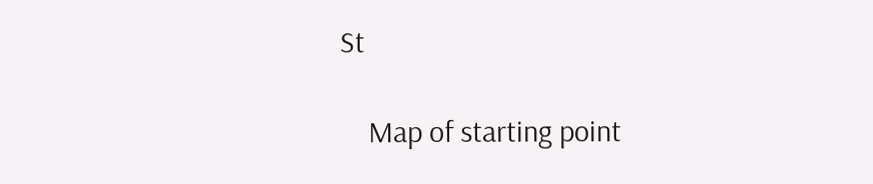St

    Map of starting point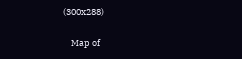(300x288)

    Map of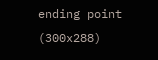ending point (300x288)